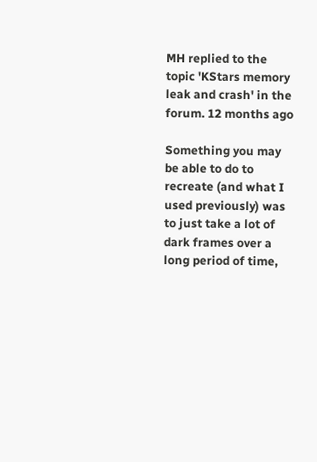MH replied to the topic 'KStars memory leak and crash' in the forum. 12 months ago

Something you may be able to do to recreate (and what I used previously) was to just take a lot of dark frames over a long period of time,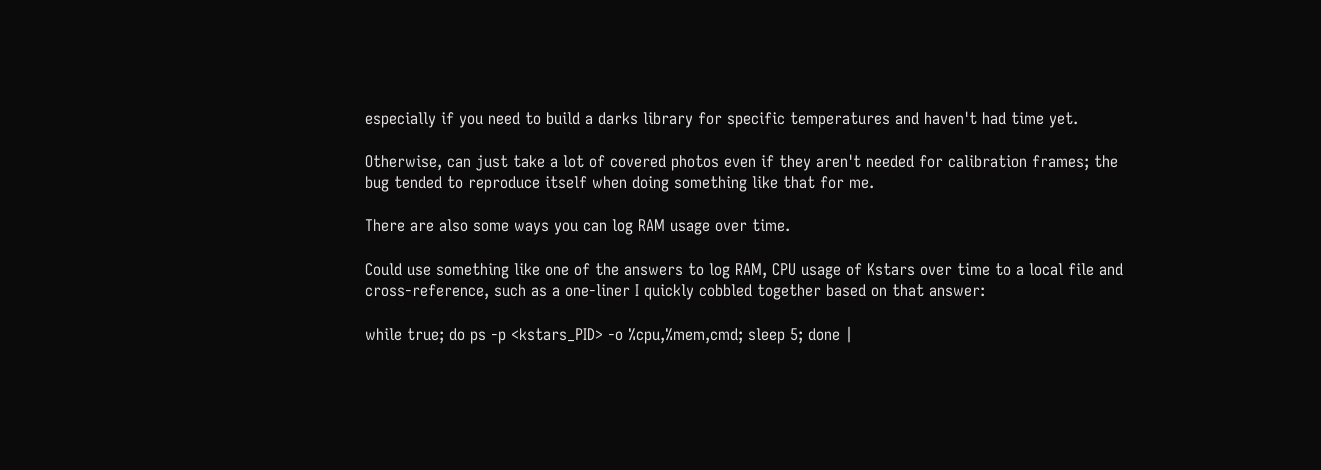especially if you need to build a darks library for specific temperatures and haven't had time yet.

Otherwise, can just take a lot of covered photos even if they aren't needed for calibration frames; the bug tended to reproduce itself when doing something like that for me.

There are also some ways you can log RAM usage over time.

Could use something like one of the answers to log RAM, CPU usage of Kstars over time to a local file and cross-reference, such as a one-liner I quickly cobbled together based on that answer:

while true; do ps -p <kstars_PID> -o %cpu,%mem,cmd; sleep 5; done |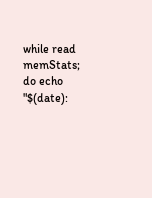while read memStats; do echo "$(date):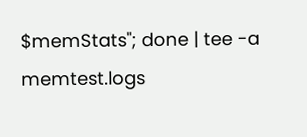$memStats"; done | tee -a memtest.logs